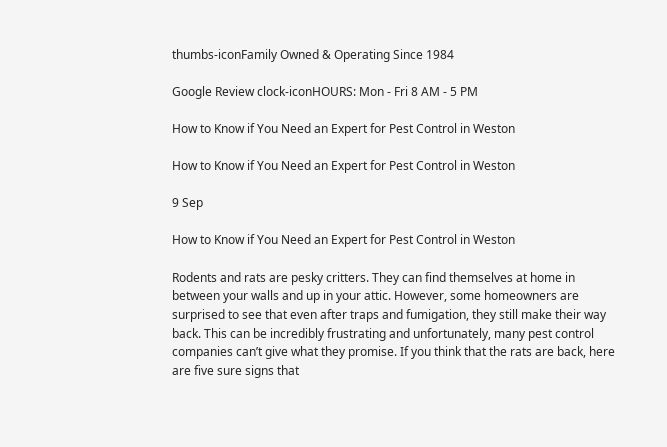thumbs-iconFamily Owned & Operating Since 1984

Google Review clock-iconHOURS: Mon - Fri 8 AM - 5 PM

How to Know if You Need an Expert for Pest Control in Weston

How to Know if You Need an Expert for Pest Control in Weston

9 Sep

How to Know if You Need an Expert for Pest Control in Weston

Rodents and rats are pesky critters. They can find themselves at home in between your walls and up in your attic. However, some homeowners are surprised to see that even after traps and fumigation, they still make their way back. This can be incredibly frustrating and unfortunately, many pest control companies can’t give what they promise. If you think that the rats are back, here are five sure signs that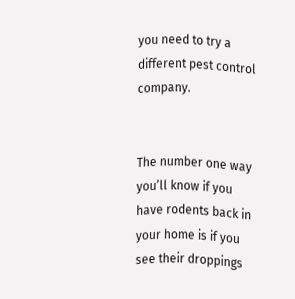you need to try a different pest control company.


The number one way you’ll know if you have rodents back in your home is if you see their droppings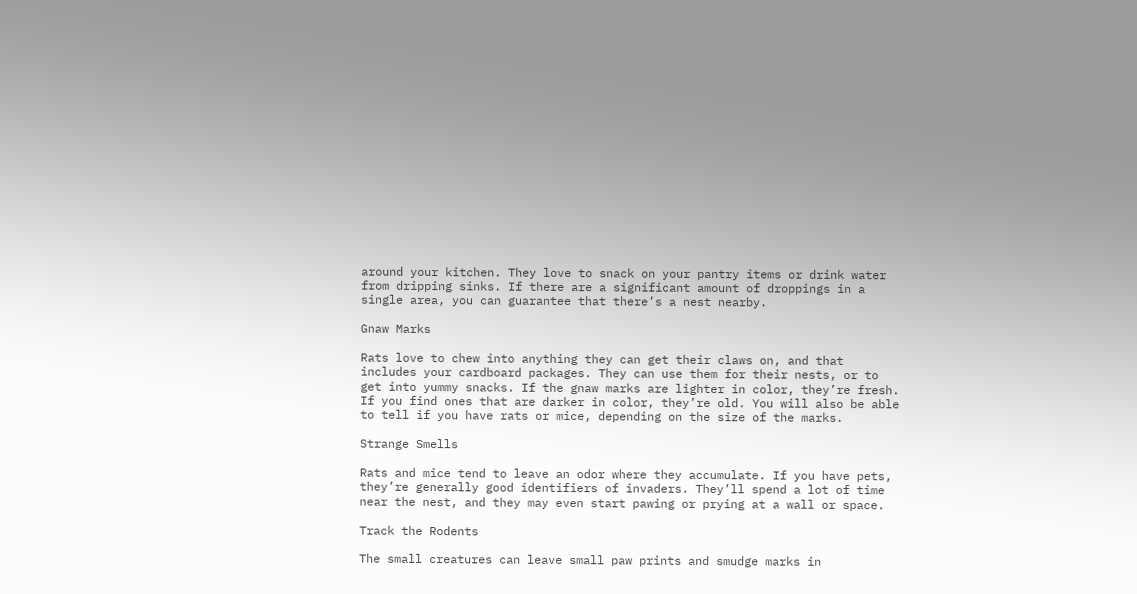around your kitchen. They love to snack on your pantry items or drink water from dripping sinks. If there are a significant amount of droppings in a single area, you can guarantee that there’s a nest nearby.

Gnaw Marks

Rats love to chew into anything they can get their claws on, and that includes your cardboard packages. They can use them for their nests, or to get into yummy snacks. If the gnaw marks are lighter in color, they’re fresh. If you find ones that are darker in color, they’re old. You will also be able to tell if you have rats or mice, depending on the size of the marks.

Strange Smells

Rats and mice tend to leave an odor where they accumulate. If you have pets, they’re generally good identifiers of invaders. They’ll spend a lot of time near the nest, and they may even start pawing or prying at a wall or space.

Track the Rodents

The small creatures can leave small paw prints and smudge marks in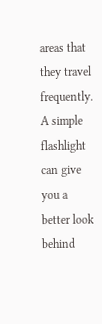areas that they travel frequently. A simple flashlight can give you a better look behind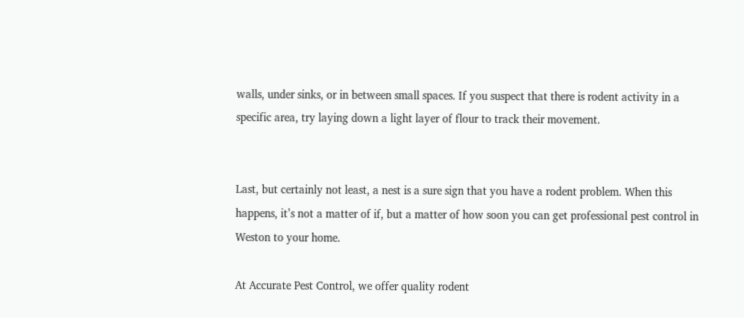walls, under sinks, or in between small spaces. If you suspect that there is rodent activity in a specific area, try laying down a light layer of flour to track their movement.


Last, but certainly not least, a nest is a sure sign that you have a rodent problem. When this happens, it’s not a matter of if, but a matter of how soon you can get professional pest control in Weston to your home.

At Accurate Pest Control, we offer quality rodent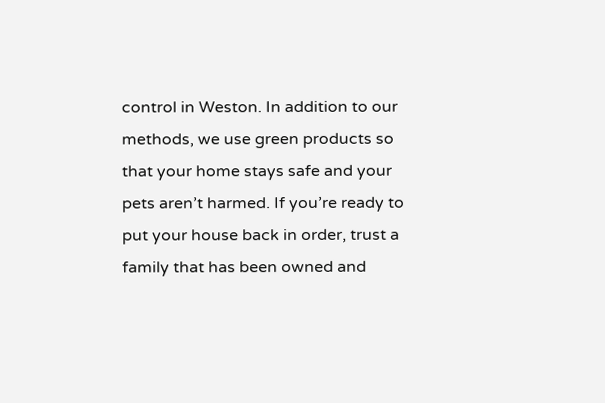control in Weston. In addition to our methods, we use green products so that your home stays safe and your pets aren’t harmed. If you’re ready to put your house back in order, trust a family that has been owned and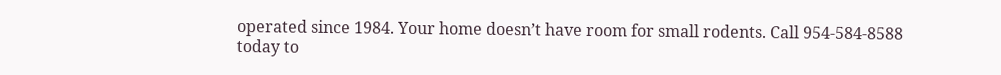operated since 1984. Your home doesn’t have room for small rodents. Call 954-584-8588 today to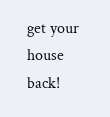get your house back!